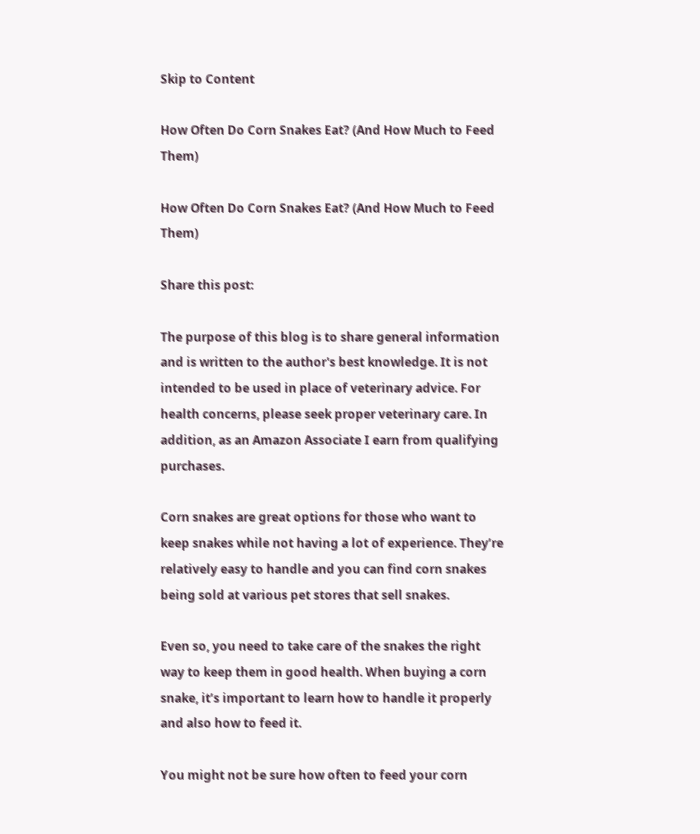Skip to Content

How Often Do Corn Snakes Eat? (And How Much to Feed Them)

How Often Do Corn Snakes Eat? (And How Much to Feed Them)

Share this post:

The purpose of this blog is to share general information and is written to the author's best knowledge. It is not intended to be used in place of veterinary advice. For health concerns, please seek proper veterinary care. In addition, as an Amazon Associate I earn from qualifying purchases.

Corn snakes are great options for those who want to keep snakes while not having a lot of experience. They’re relatively easy to handle and you can find corn snakes being sold at various pet stores that sell snakes.

Even so, you need to take care of the snakes the right way to keep them in good health. When buying a corn snake, it’s important to learn how to handle it properly and also how to feed it.

You might not be sure how often to feed your corn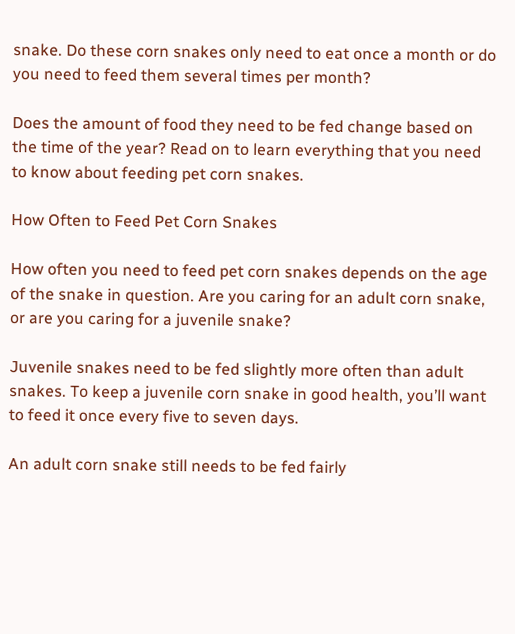snake. Do these corn snakes only need to eat once a month or do you need to feed them several times per month?

Does the amount of food they need to be fed change based on the time of the year? Read on to learn everything that you need to know about feeding pet corn snakes.

How Often to Feed Pet Corn Snakes

How often you need to feed pet corn snakes depends on the age of the snake in question. Are you caring for an adult corn snake, or are you caring for a juvenile snake?

Juvenile snakes need to be fed slightly more often than adult snakes. To keep a juvenile corn snake in good health, you’ll want to feed it once every five to seven days.

An adult corn snake still needs to be fed fairly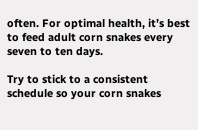often. For optimal health, it’s best to feed adult corn snakes every seven to ten days.

Try to stick to a consistent schedule so your corn snakes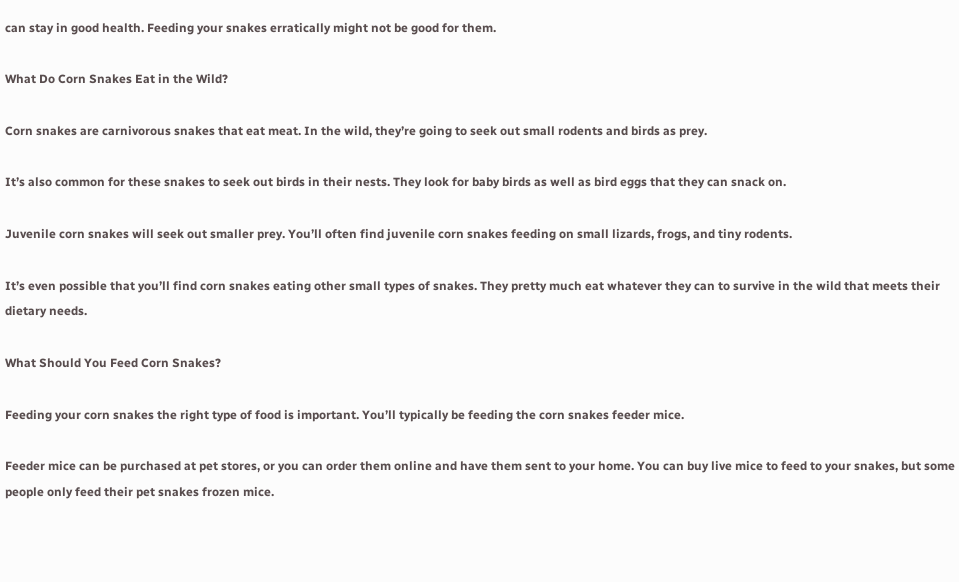can stay in good health. Feeding your snakes erratically might not be good for them.

What Do Corn Snakes Eat in the Wild?

Corn snakes are carnivorous snakes that eat meat. In the wild, they’re going to seek out small rodents and birds as prey.

It’s also common for these snakes to seek out birds in their nests. They look for baby birds as well as bird eggs that they can snack on.

Juvenile corn snakes will seek out smaller prey. You’ll often find juvenile corn snakes feeding on small lizards, frogs, and tiny rodents.

It’s even possible that you’ll find corn snakes eating other small types of snakes. They pretty much eat whatever they can to survive in the wild that meets their dietary needs.

What Should You Feed Corn Snakes?

Feeding your corn snakes the right type of food is important. You’ll typically be feeding the corn snakes feeder mice.

Feeder mice can be purchased at pet stores, or you can order them online and have them sent to your home. You can buy live mice to feed to your snakes, but some people only feed their pet snakes frozen mice.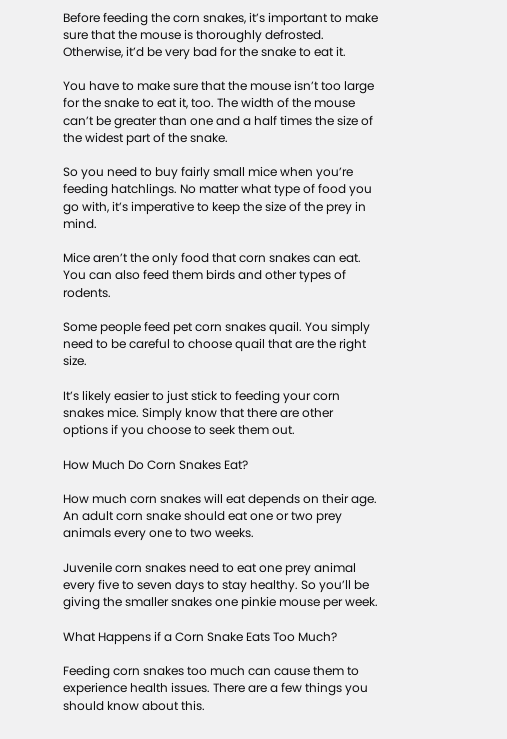Before feeding the corn snakes, it’s important to make sure that the mouse is thoroughly defrosted. Otherwise, it’d be very bad for the snake to eat it.

You have to make sure that the mouse isn’t too large for the snake to eat it, too. The width of the mouse can’t be greater than one and a half times the size of the widest part of the snake.

So you need to buy fairly small mice when you’re feeding hatchlings. No matter what type of food you go with, it’s imperative to keep the size of the prey in mind.

Mice aren’t the only food that corn snakes can eat. You can also feed them birds and other types of rodents.

Some people feed pet corn snakes quail. You simply need to be careful to choose quail that are the right size.

It’s likely easier to just stick to feeding your corn snakes mice. Simply know that there are other options if you choose to seek them out.

How Much Do Corn Snakes Eat?

How much corn snakes will eat depends on their age. An adult corn snake should eat one or two prey animals every one to two weeks.

Juvenile corn snakes need to eat one prey animal every five to seven days to stay healthy. So you’ll be giving the smaller snakes one pinkie mouse per week.

What Happens if a Corn Snake Eats Too Much?

Feeding corn snakes too much can cause them to experience health issues. There are a few things you should know about this.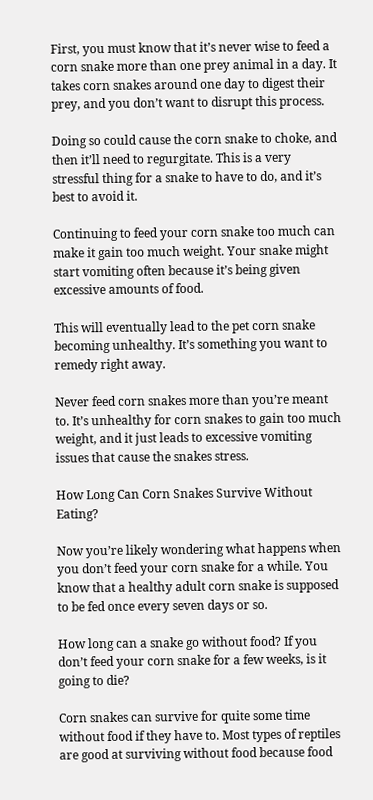First, you must know that it’s never wise to feed a corn snake more than one prey animal in a day. It takes corn snakes around one day to digest their prey, and you don’t want to disrupt this process.

Doing so could cause the corn snake to choke, and then it’ll need to regurgitate. This is a very stressful thing for a snake to have to do, and it’s best to avoid it.

Continuing to feed your corn snake too much can make it gain too much weight. Your snake might start vomiting often because it’s being given excessive amounts of food.

This will eventually lead to the pet corn snake becoming unhealthy. It’s something you want to remedy right away.

Never feed corn snakes more than you’re meant to. It’s unhealthy for corn snakes to gain too much weight, and it just leads to excessive vomiting issues that cause the snakes stress.

How Long Can Corn Snakes Survive Without Eating?

Now you’re likely wondering what happens when you don’t feed your corn snake for a while. You know that a healthy adult corn snake is supposed to be fed once every seven days or so.

How long can a snake go without food? If you don’t feed your corn snake for a few weeks, is it going to die?

Corn snakes can survive for quite some time without food if they have to. Most types of reptiles are good at surviving without food because food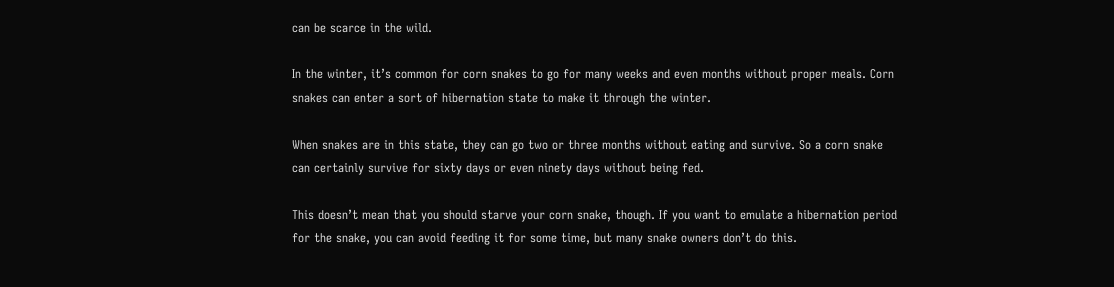can be scarce in the wild.

In the winter, it’s common for corn snakes to go for many weeks and even months without proper meals. Corn snakes can enter a sort of hibernation state to make it through the winter.

When snakes are in this state, they can go two or three months without eating and survive. So a corn snake can certainly survive for sixty days or even ninety days without being fed.

This doesn’t mean that you should starve your corn snake, though. If you want to emulate a hibernation period for the snake, you can avoid feeding it for some time, but many snake owners don’t do this.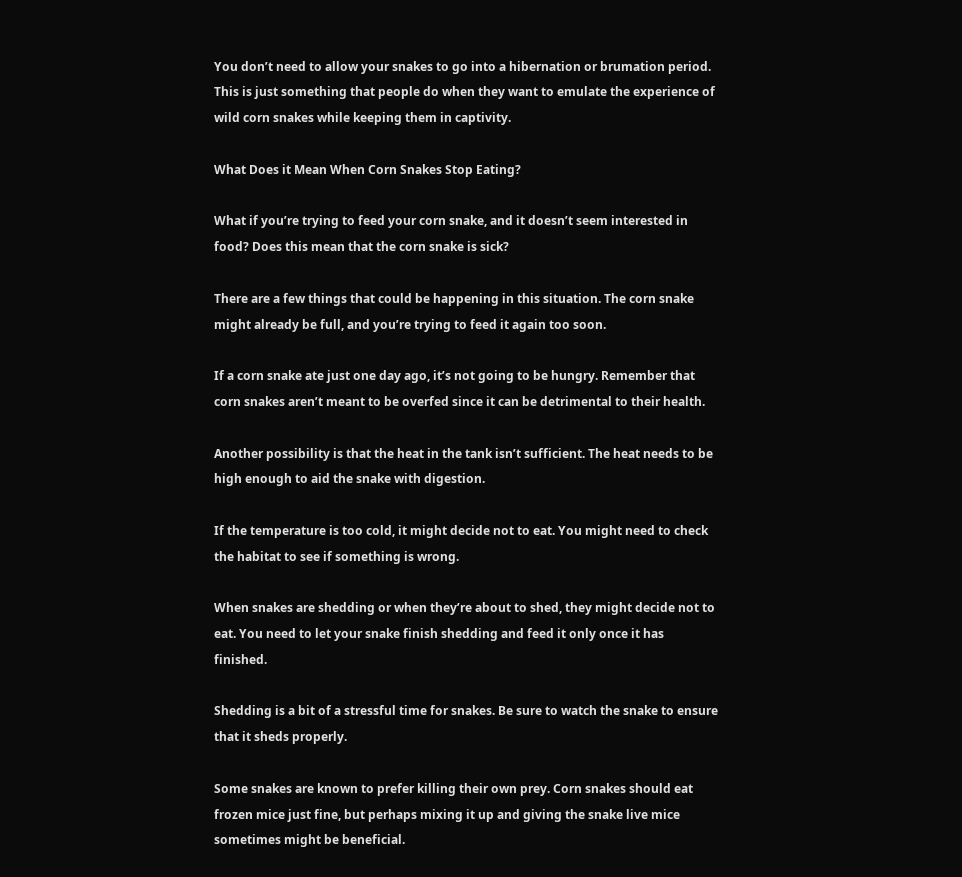You don’t need to allow your snakes to go into a hibernation or brumation period. This is just something that people do when they want to emulate the experience of wild corn snakes while keeping them in captivity.

What Does it Mean When Corn Snakes Stop Eating?

What if you’re trying to feed your corn snake, and it doesn’t seem interested in food? Does this mean that the corn snake is sick?

There are a few things that could be happening in this situation. The corn snake might already be full, and you’re trying to feed it again too soon.

If a corn snake ate just one day ago, it’s not going to be hungry. Remember that corn snakes aren’t meant to be overfed since it can be detrimental to their health.

Another possibility is that the heat in the tank isn’t sufficient. The heat needs to be high enough to aid the snake with digestion.

If the temperature is too cold, it might decide not to eat. You might need to check the habitat to see if something is wrong.

When snakes are shedding or when they’re about to shed, they might decide not to eat. You need to let your snake finish shedding and feed it only once it has finished.

Shedding is a bit of a stressful time for snakes. Be sure to watch the snake to ensure that it sheds properly.

Some snakes are known to prefer killing their own prey. Corn snakes should eat frozen mice just fine, but perhaps mixing it up and giving the snake live mice sometimes might be beneficial.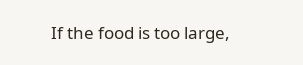If the food is too large,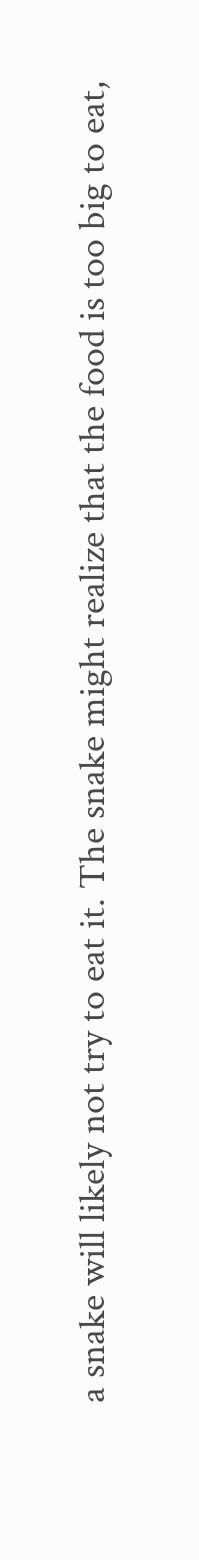a snake will likely not try to eat it. The snake might realize that the food is too big to eat,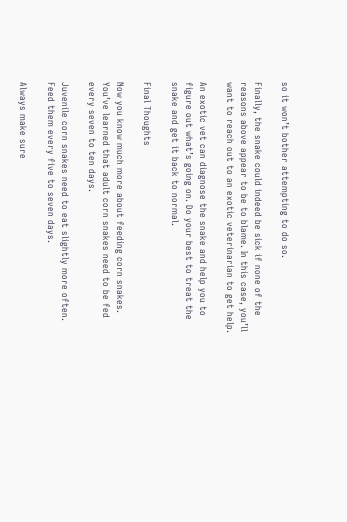so it won’t bother attempting to do so.

Finally, the snake could indeed be sick if none of the reasons above appear to be to blame. In this case, you’ll want to reach out to an exotic veterinarian to get help.

An exotic vet can diagnose the snake and help you to figure out what’s going on. Do your best to treat the snake and get it back to normal.

Final Thoughts

Now you know much more about feeding corn snakes. You’ve learned that adult corn snakes need to be fed every seven to ten days.

Juvenile corn snakes need to eat slightly more often. Feed them every five to seven days.

Always make sure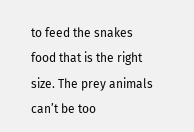to feed the snakes food that is the right size. The prey animals can’t be too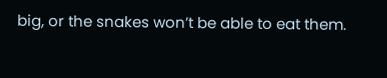big, or the snakes won’t be able to eat them.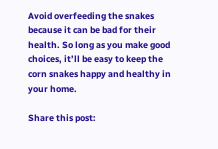Avoid overfeeding the snakes because it can be bad for their health. So long as you make good choices, it’ll be easy to keep the corn snakes happy and healthy in your home.

Share this post: